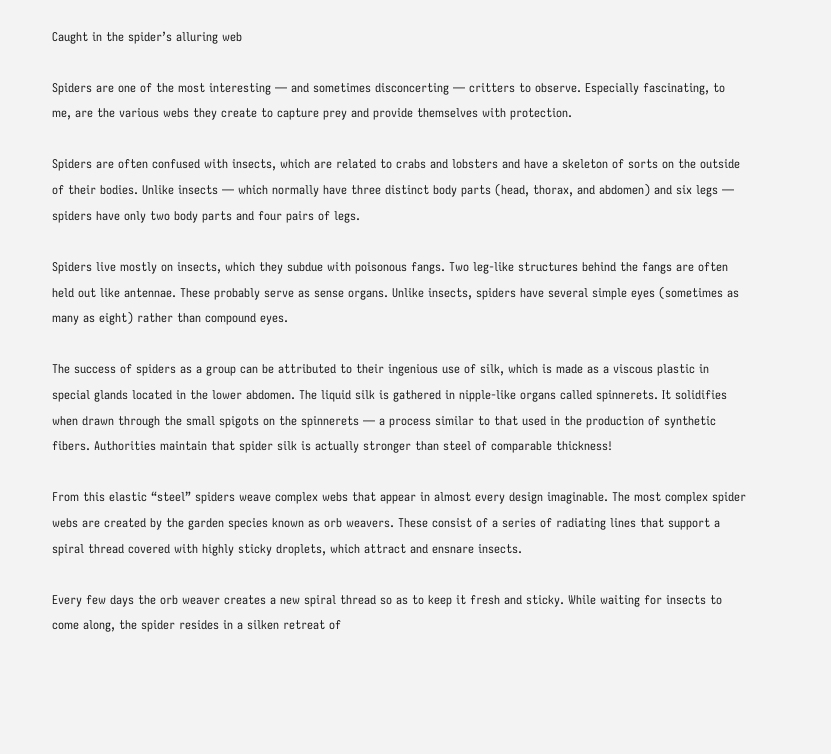Caught in the spider’s alluring web

Spiders are one of the most interesting — and sometimes disconcerting — critters to observe. Especially fascinating, to me, are the various webs they create to capture prey and provide themselves with protection.

Spiders are often confused with insects, which are related to crabs and lobsters and have a skeleton of sorts on the outside of their bodies. Unlike insects — which normally have three distinct body parts (head, thorax, and abdomen) and six legs — spiders have only two body parts and four pairs of legs.

Spiders live mostly on insects, which they subdue with poisonous fangs. Two leg-like structures behind the fangs are often held out like antennae. These probably serve as sense organs. Unlike insects, spiders have several simple eyes (sometimes as many as eight) rather than compound eyes.

The success of spiders as a group can be attributed to their ingenious use of silk, which is made as a viscous plastic in special glands located in the lower abdomen. The liquid silk is gathered in nipple-like organs called spinnerets. It solidifies when drawn through the small spigots on the spinnerets — a process similar to that used in the production of synthetic fibers. Authorities maintain that spider silk is actually stronger than steel of comparable thickness!

From this elastic “steel” spiders weave complex webs that appear in almost every design imaginable. The most complex spider webs are created by the garden species known as orb weavers. These consist of a series of radiating lines that support a spiral thread covered with highly sticky droplets, which attract and ensnare insects.

Every few days the orb weaver creates a new spiral thread so as to keep it fresh and sticky. While waiting for insects to come along, the spider resides in a silken retreat of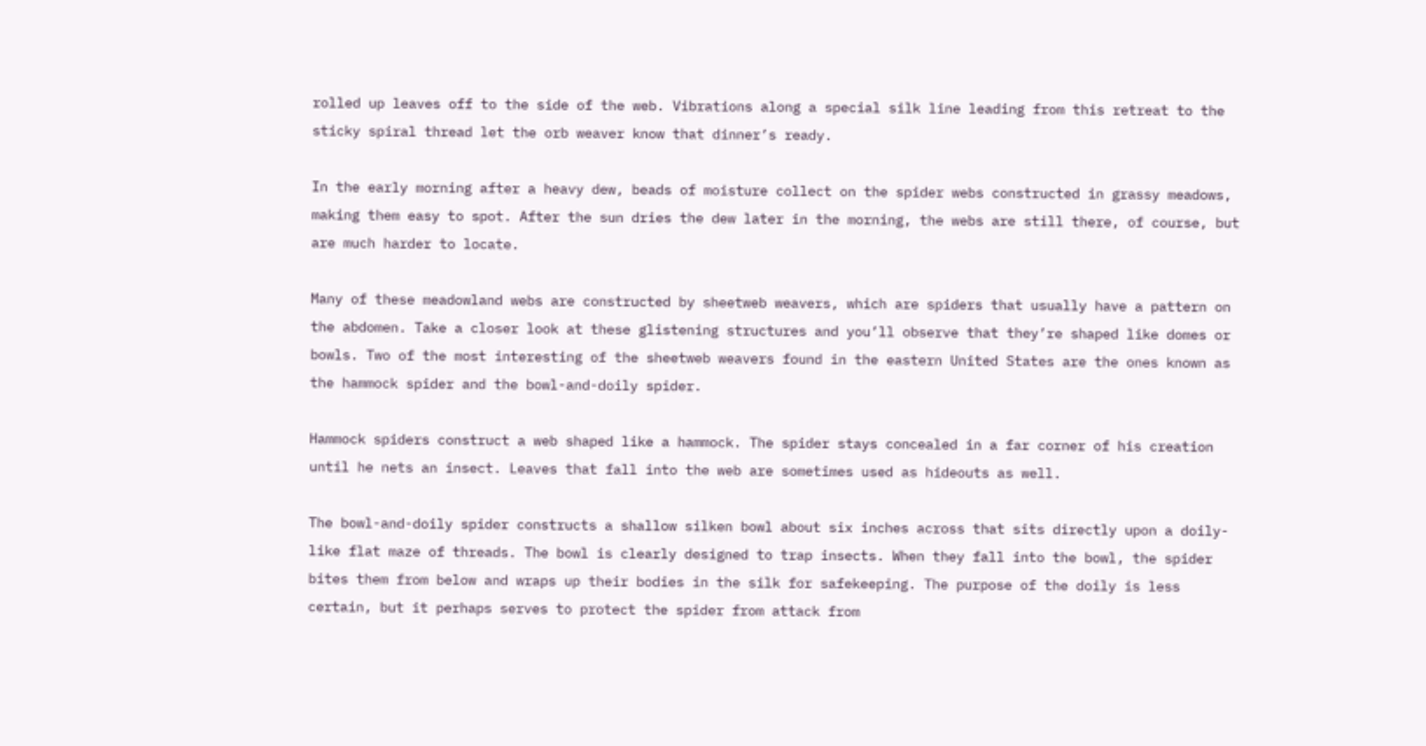rolled up leaves off to the side of the web. Vibrations along a special silk line leading from this retreat to the sticky spiral thread let the orb weaver know that dinner’s ready.

In the early morning after a heavy dew, beads of moisture collect on the spider webs constructed in grassy meadows, making them easy to spot. After the sun dries the dew later in the morning, the webs are still there, of course, but are much harder to locate.

Many of these meadowland webs are constructed by sheetweb weavers, which are spiders that usually have a pattern on the abdomen. Take a closer look at these glistening structures and you’ll observe that they’re shaped like domes or bowls. Two of the most interesting of the sheetweb weavers found in the eastern United States are the ones known as the hammock spider and the bowl-and-doily spider.

Hammock spiders construct a web shaped like a hammock. The spider stays concealed in a far corner of his creation until he nets an insect. Leaves that fall into the web are sometimes used as hideouts as well.

The bowl-and-doily spider constructs a shallow silken bowl about six inches across that sits directly upon a doily-like flat maze of threads. The bowl is clearly designed to trap insects. When they fall into the bowl, the spider bites them from below and wraps up their bodies in the silk for safekeeping. The purpose of the doily is less certain, but it perhaps serves to protect the spider from attack from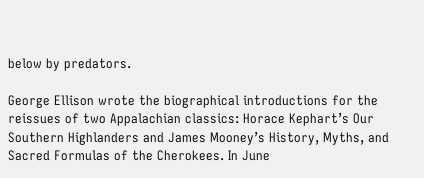below by predators.

George Ellison wrote the biographical introductions for the reissues of two Appalachian classics: Horace Kephart’s Our Southern Highlanders and James Mooney’s History, Myths, and Sacred Formulas of the Cherokees. In June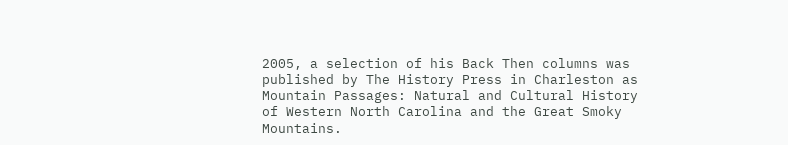2005, a selection of his Back Then columns was published by The History Press in Charleston as Mountain Passages: Natural and Cultural History of Western North Carolina and the Great Smoky Mountains.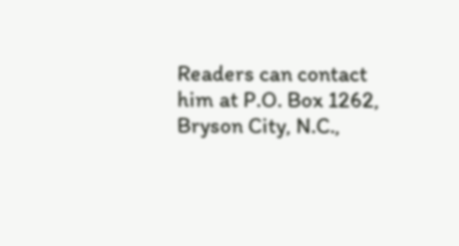Readers can contact him at P.O. Box 1262, Bryson City, N.C.,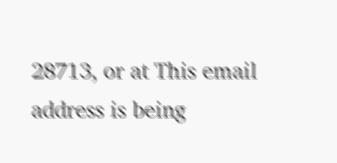28713, or at This email address is being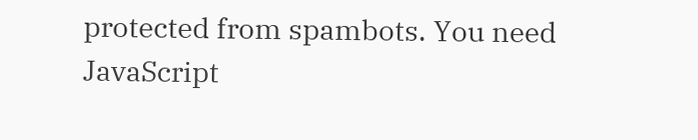protected from spambots. You need JavaScript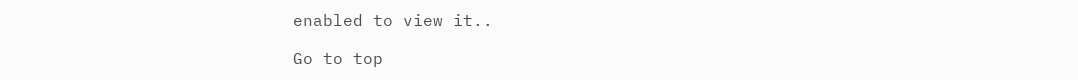enabled to view it..

Go to top